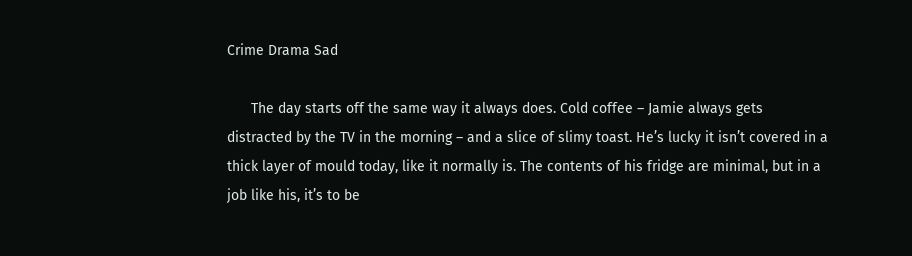Crime Drama Sad

      The day starts off the same way it always does. Cold coffee – Jamie always gets distracted by the TV in the morning – and a slice of slimy toast. He’s lucky it isn’t covered in a thick layer of mould today, like it normally is. The contents of his fridge are minimal, but in a job like his, it’s to be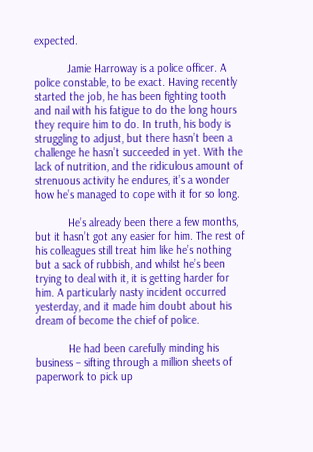expected.

           Jamie Harroway is a police officer. A police constable, to be exact. Having recently started the job, he has been fighting tooth and nail with his fatigue to do the long hours they require him to do. In truth, his body is struggling to adjust, but there hasn’t been a challenge he hasn’t succeeded in yet. With the lack of nutrition, and the ridiculous amount of strenuous activity he endures, it’s a wonder how he’s managed to cope with it for so long.

           He’s already been there a few months, but it hasn’t got any easier for him. The rest of his colleagues still treat him like he’s nothing but a sack of rubbish, and whilst he’s been trying to deal with it, it is getting harder for him. A particularly nasty incident occurred yesterday, and it made him doubt about his dream of become the chief of police.

           He had been carefully minding his business – sifting through a million sheets of paperwork to pick up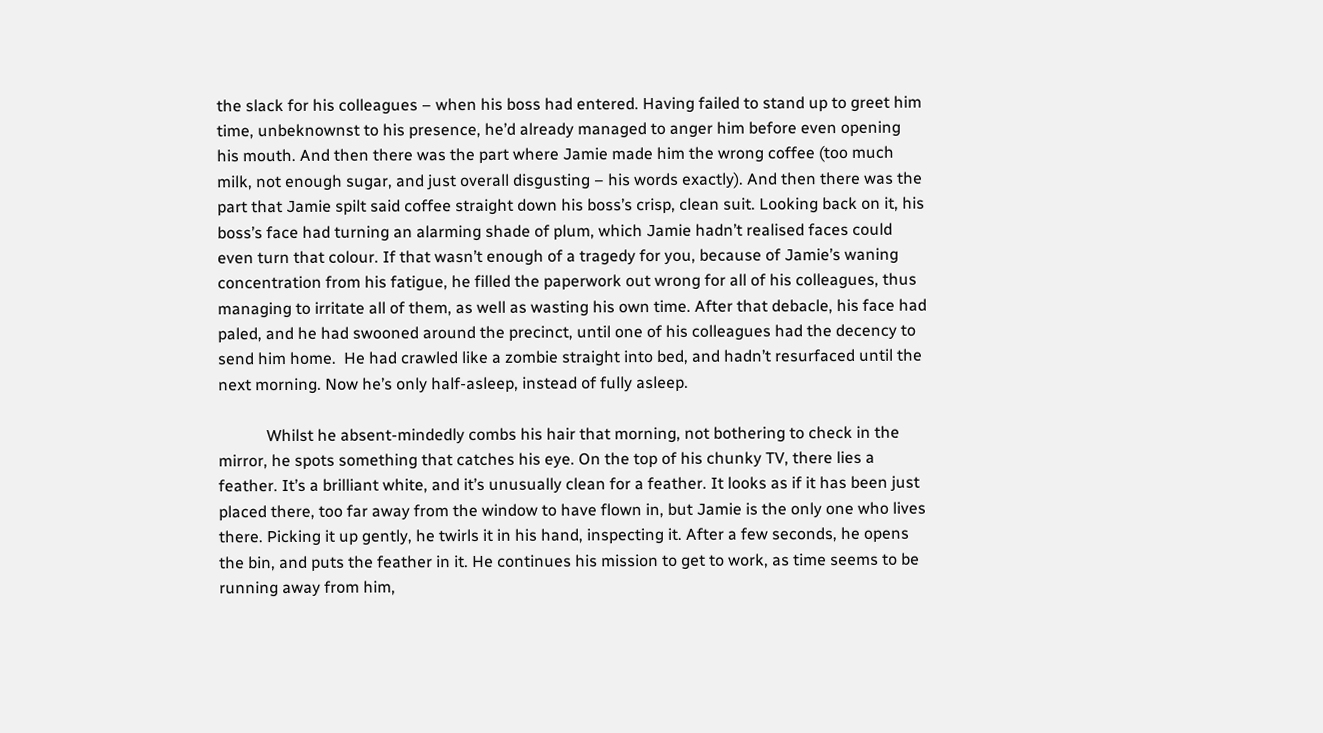the slack for his colleagues – when his boss had entered. Having failed to stand up to greet him time, unbeknownst to his presence, he’d already managed to anger him before even opening his mouth. And then there was the part where Jamie made him the wrong coffee (too much milk, not enough sugar, and just overall disgusting – his words exactly). And then there was the part that Jamie spilt said coffee straight down his boss’s crisp, clean suit. Looking back on it, his boss’s face had turning an alarming shade of plum, which Jamie hadn’t realised faces could even turn that colour. If that wasn’t enough of a tragedy for you, because of Jamie’s waning concentration from his fatigue, he filled the paperwork out wrong for all of his colleagues, thus managing to irritate all of them, as well as wasting his own time. After that debacle, his face had paled, and he had swooned around the precinct, until one of his colleagues had the decency to send him home.  He had crawled like a zombie straight into bed, and hadn’t resurfaced until the next morning. Now he’s only half-asleep, instead of fully asleep.

            Whilst he absent-mindedly combs his hair that morning, not bothering to check in the mirror, he spots something that catches his eye. On the top of his chunky TV, there lies a feather. It’s a brilliant white, and it’s unusually clean for a feather. It looks as if it has been just placed there, too far away from the window to have flown in, but Jamie is the only one who lives there. Picking it up gently, he twirls it in his hand, inspecting it. After a few seconds, he opens the bin, and puts the feather in it. He continues his mission to get to work, as time seems to be running away from him,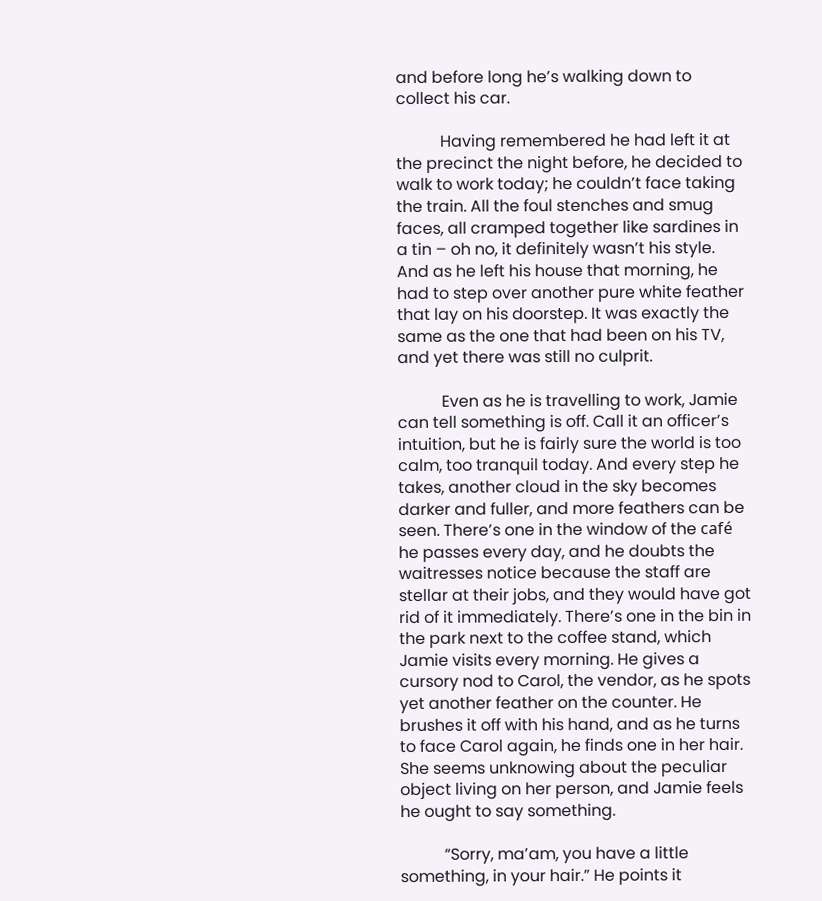and before long he’s walking down to collect his car.

           Having remembered he had left it at the precinct the night before, he decided to walk to work today; he couldn’t face taking the train. All the foul stenches and smug faces, all cramped together like sardines in a tin – oh no, it definitely wasn’t his style. And as he left his house that morning, he had to step over another pure white feather that lay on his doorstep. It was exactly the same as the one that had been on his TV, and yet there was still no culprit.

           Even as he is travelling to work, Jamie can tell something is off. Call it an officer’s intuition, but he is fairly sure the world is too calm, too tranquil today. And every step he takes, another cloud in the sky becomes darker and fuller, and more feathers can be seen. There’s one in the window of the café he passes every day, and he doubts the waitresses notice because the staff are stellar at their jobs, and they would have got rid of it immediately. There’s one in the bin in the park next to the coffee stand, which Jamie visits every morning. He gives a cursory nod to Carol, the vendor, as he spots yet another feather on the counter. He brushes it off with his hand, and as he turns to face Carol again, he finds one in her hair. She seems unknowing about the peculiar object living on her person, and Jamie feels he ought to say something.

           “Sorry, ma’am, you have a little something, in your hair.” He points it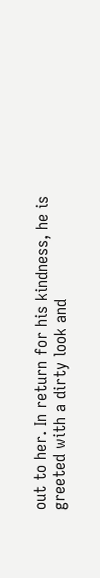out to her. In return for his kindness, he is greeted with a dirty look and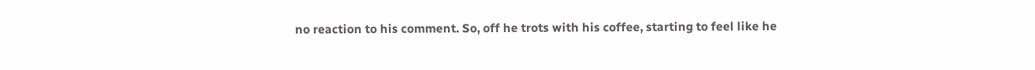no reaction to his comment. So, off he trots with his coffee, starting to feel like he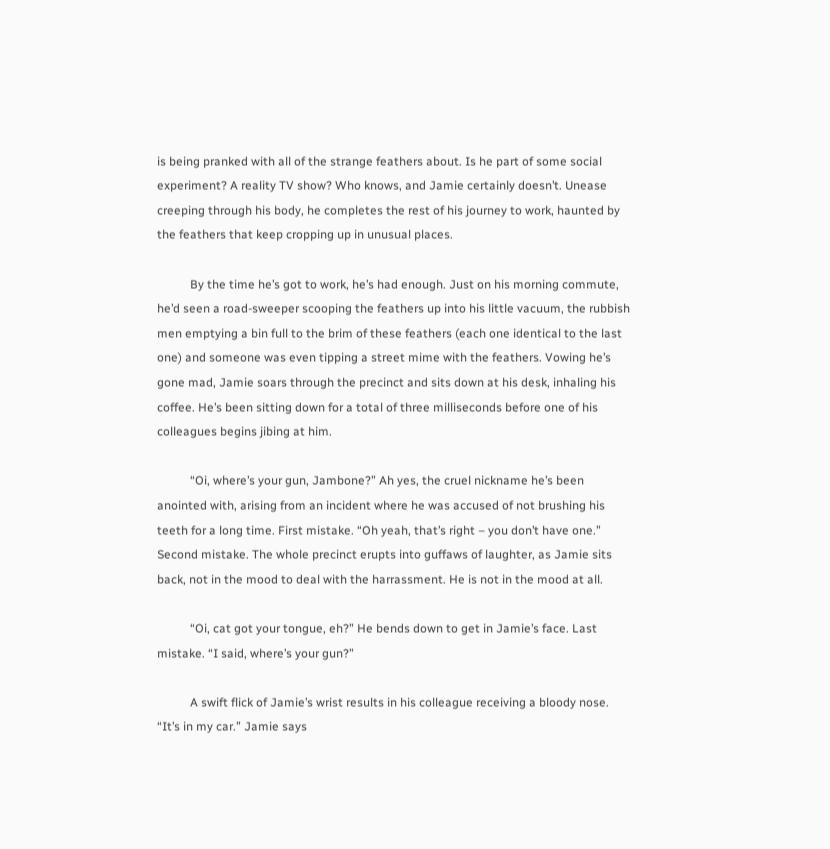is being pranked with all of the strange feathers about. Is he part of some social experiment? A reality TV show? Who knows, and Jamie certainly doesn’t. Unease creeping through his body, he completes the rest of his journey to work, haunted by the feathers that keep cropping up in unusual places.

           By the time he’s got to work, he’s had enough. Just on his morning commute, he’d seen a road-sweeper scooping the feathers up into his little vacuum, the rubbish men emptying a bin full to the brim of these feathers (each one identical to the last one) and someone was even tipping a street mime with the feathers. Vowing he’s gone mad, Jamie soars through the precinct and sits down at his desk, inhaling his coffee. He’s been sitting down for a total of three milliseconds before one of his colleagues begins jibing at him.

           “Oi, where’s your gun, Jambone?” Ah yes, the cruel nickname he’s been anointed with, arising from an incident where he was accused of not brushing his teeth for a long time. First mistake. “Oh yeah, that’s right – you don’t have one.” Second mistake. The whole precinct erupts into guffaws of laughter, as Jamie sits back, not in the mood to deal with the harrassment. He is not in the mood at all.

           “Oi, cat got your tongue, eh?” He bends down to get in Jamie’s face. Last mistake. “I said, where’s your gun?”

           A swift flick of Jamie’s wrist results in his colleague receiving a bloody nose. “It’s in my car.” Jamie says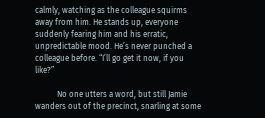calmly, watching as the colleague squirms away from him. He stands up, everyone suddenly fearing him and his erratic, unpredictable mood. He’s never punched a colleague before. “I’ll go get it now, if you like?”

           No one utters a word, but still Jamie wanders out of the precinct, snarling at some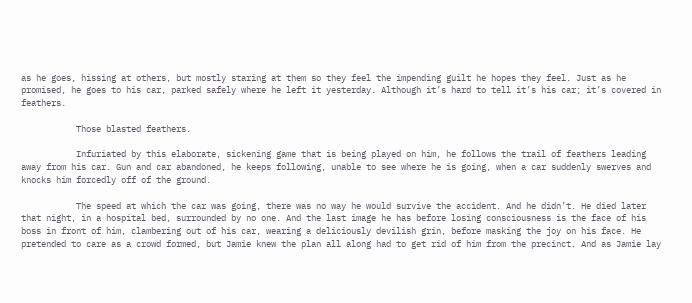as he goes, hissing at others, but mostly staring at them so they feel the impending guilt he hopes they feel. Just as he promised, he goes to his car, parked safely where he left it yesterday. Although it’s hard to tell it’s his car; it’s covered in feathers.

           Those blasted feathers.

           Infuriated by this elaborate, sickening game that is being played on him, he follows the trail of feathers leading away from his car. Gun and car abandoned, he keeps following, unable to see where he is going, when a car suddenly swerves and knocks him forcedly off of the ground.

           The speed at which the car was going, there was no way he would survive the accident. And he didn’t. He died later that night, in a hospital bed, surrounded by no one. And the last image he has before losing consciousness is the face of his boss in front of him, clambering out of his car, wearing a deliciously devilish grin, before masking the joy on his face. He pretended to care as a crowd formed, but Jamie knew the plan all along had to get rid of him from the precinct. And as Jamie lay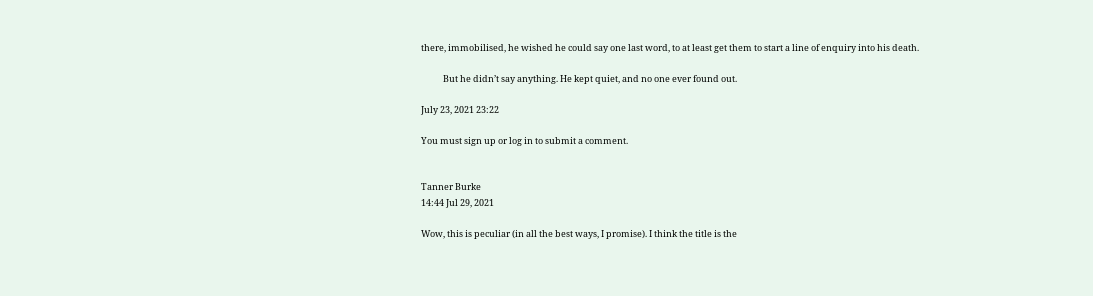there, immobilised, he wished he could say one last word, to at least get them to start a line of enquiry into his death.

           But he didn’t say anything. He kept quiet, and no one ever found out.

July 23, 2021 23:22

You must sign up or log in to submit a comment.


Tanner Burke
14:44 Jul 29, 2021

Wow, this is peculiar (in all the best ways, I promise). I think the title is the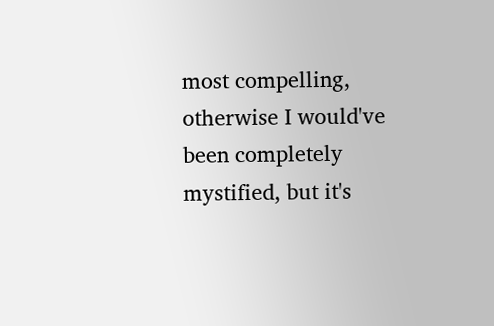most compelling, otherwise I would've been completely mystified, but it's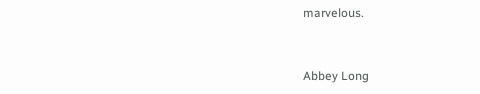marvelous.


Abbey Long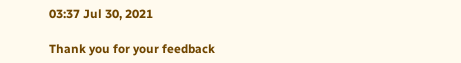03:37 Jul 30, 2021

Thank you for your feedback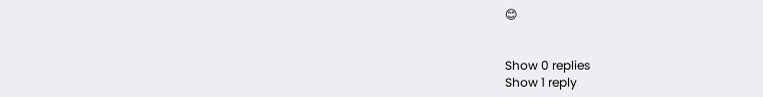😊


Show 0 replies
Show 1 reply